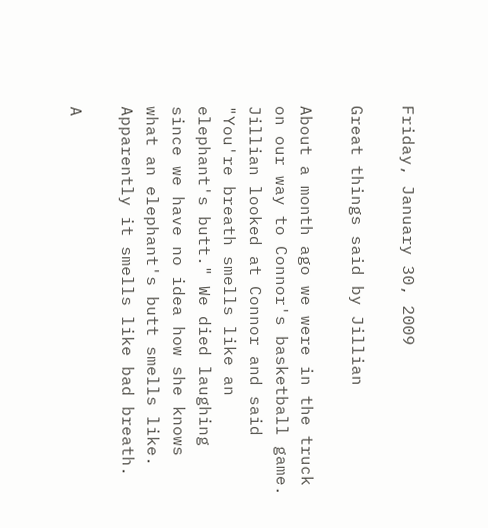Friday, January 30, 2009

Great things said by Jillian

About a month ago we were in the truck on our way to Connor's basketball game. Jillian looked at Connor and said "You're breath smells like an elephant's butt." We died laughing since we have no idea how she knows what an elephant's butt smells like. Apparently it smells like bad breath.

A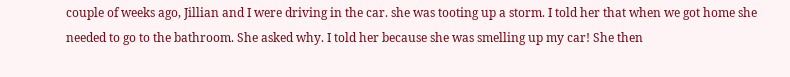couple of weeks ago, Jillian and I were driving in the car. she was tooting up a storm. I told her that when we got home she needed to go to the bathroom. She asked why. I told her because she was smelling up my car! She then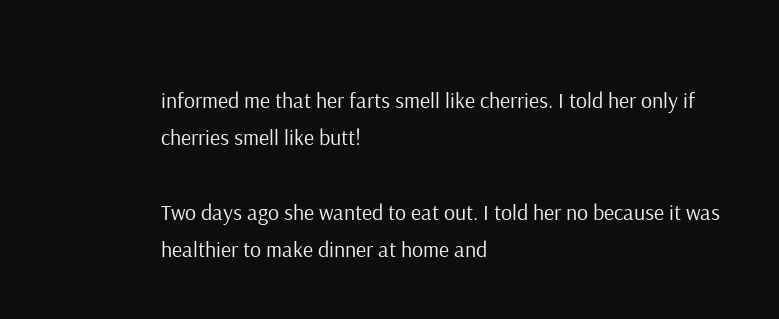informed me that her farts smell like cherries. I told her only if cherries smell like butt!

Two days ago she wanted to eat out. I told her no because it was healthier to make dinner at home and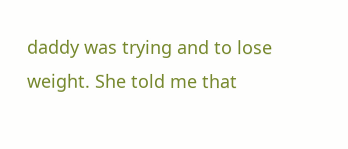daddy was trying and to lose weight. She told me that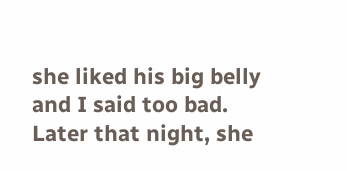she liked his big belly and I said too bad. Later that night, she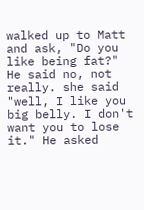walked up to Matt and ask, "Do you like being fat?" He said no, not really. she said "well, I like you big belly. I don't want you to lose it." He asked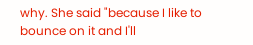why. She said "because I like to bounce on it and I'll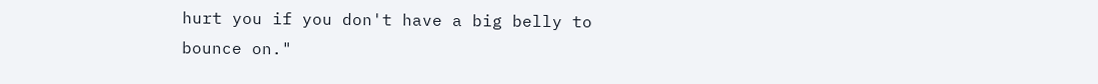hurt you if you don't have a big belly to bounce on."